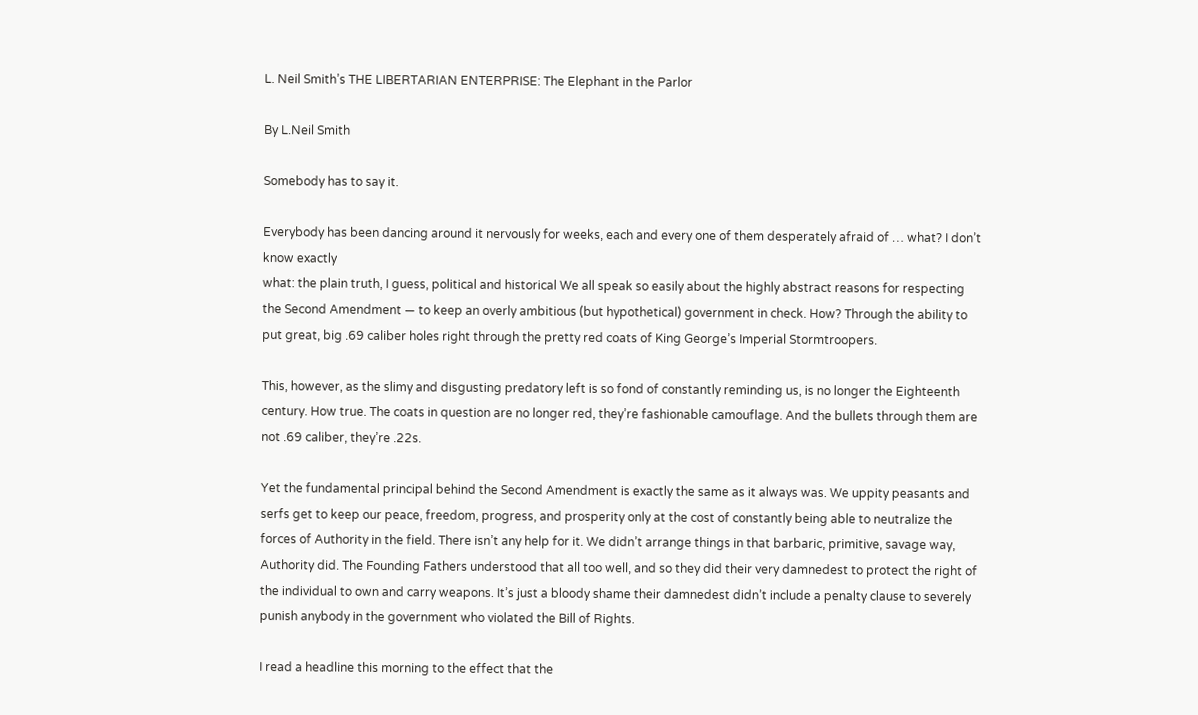L. Neil Smith’s THE LIBERTARIAN ENTERPRISE: The Elephant in the Parlor

By L.Neil Smith

Somebody has to say it.

Everybody has been dancing around it nervously for weeks, each and every one of them desperately afraid of … what? I don’t know exactly
what: the plain truth, I guess, political and historical We all speak so easily about the highly abstract reasons for respecting the Second Amendment — to keep an overly ambitious (but hypothetical) government in check. How? Through the ability to put great, big .69 caliber holes right through the pretty red coats of King George’s Imperial Stormtroopers.

This, however, as the slimy and disgusting predatory left is so fond of constantly reminding us, is no longer the Eighteenth century. How true. The coats in question are no longer red, they’re fashionable camouflage. And the bullets through them are not .69 caliber, they’re .22s.

Yet the fundamental principal behind the Second Amendment is exactly the same as it always was. We uppity peasants and serfs get to keep our peace, freedom, progress, and prosperity only at the cost of constantly being able to neutralize the forces of Authority in the field. There isn’t any help for it. We didn’t arrange things in that barbaric, primitive, savage way, Authority did. The Founding Fathers understood that all too well, and so they did their very damnedest to protect the right of the individual to own and carry weapons. It’s just a bloody shame their damnedest didn’t include a penalty clause to severely punish anybody in the government who violated the Bill of Rights.

I read a headline this morning to the effect that the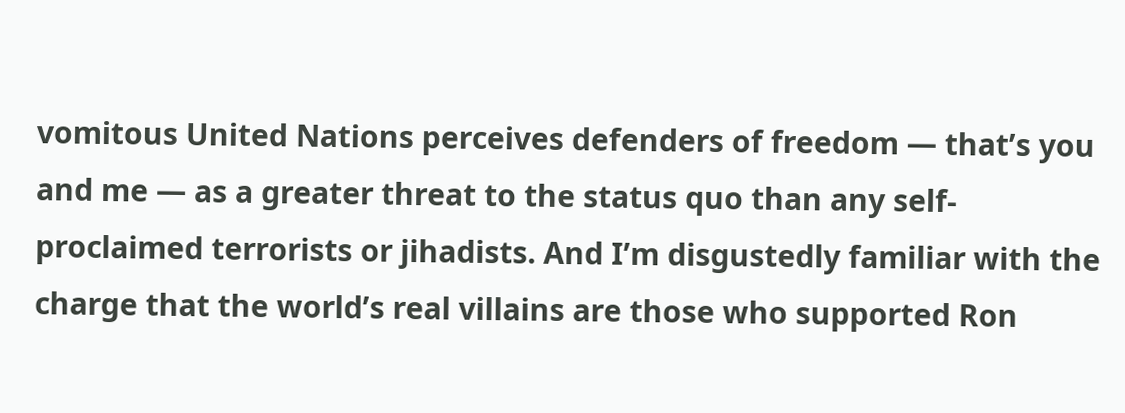vomitous United Nations perceives defenders of freedom — that’s you and me — as a greater threat to the status quo than any self-proclaimed terrorists or jihadists. And I’m disgustedly familiar with the charge that the world’s real villains are those who supported Ron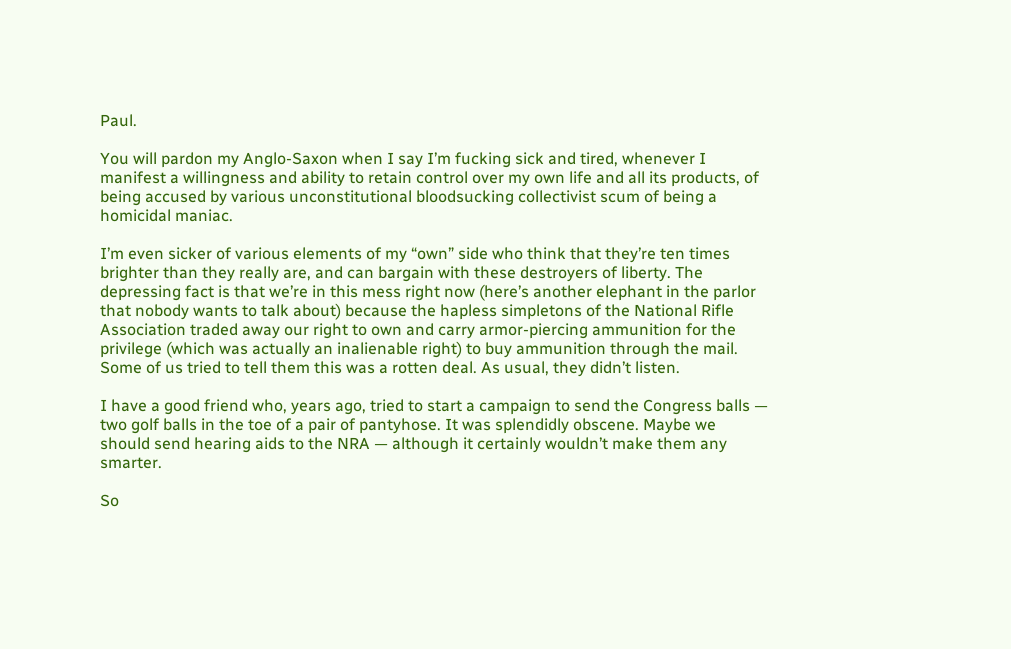Paul.

You will pardon my Anglo-Saxon when I say I’m fucking sick and tired, whenever I manifest a willingness and ability to retain control over my own life and all its products, of being accused by various unconstitutional bloodsucking collectivist scum of being a homicidal maniac.

I’m even sicker of various elements of my “own” side who think that they’re ten times brighter than they really are, and can bargain with these destroyers of liberty. The depressing fact is that we’re in this mess right now (here’s another elephant in the parlor that nobody wants to talk about) because the hapless simpletons of the National Rifle Association traded away our right to own and carry armor-piercing ammunition for the privilege (which was actually an inalienable right) to buy ammunition through the mail. Some of us tried to tell them this was a rotten deal. As usual, they didn’t listen.

I have a good friend who, years ago, tried to start a campaign to send the Congress balls — two golf balls in the toe of a pair of pantyhose. It was splendidly obscene. Maybe we should send hearing aids to the NRA — although it certainly wouldn’t make them any smarter.

So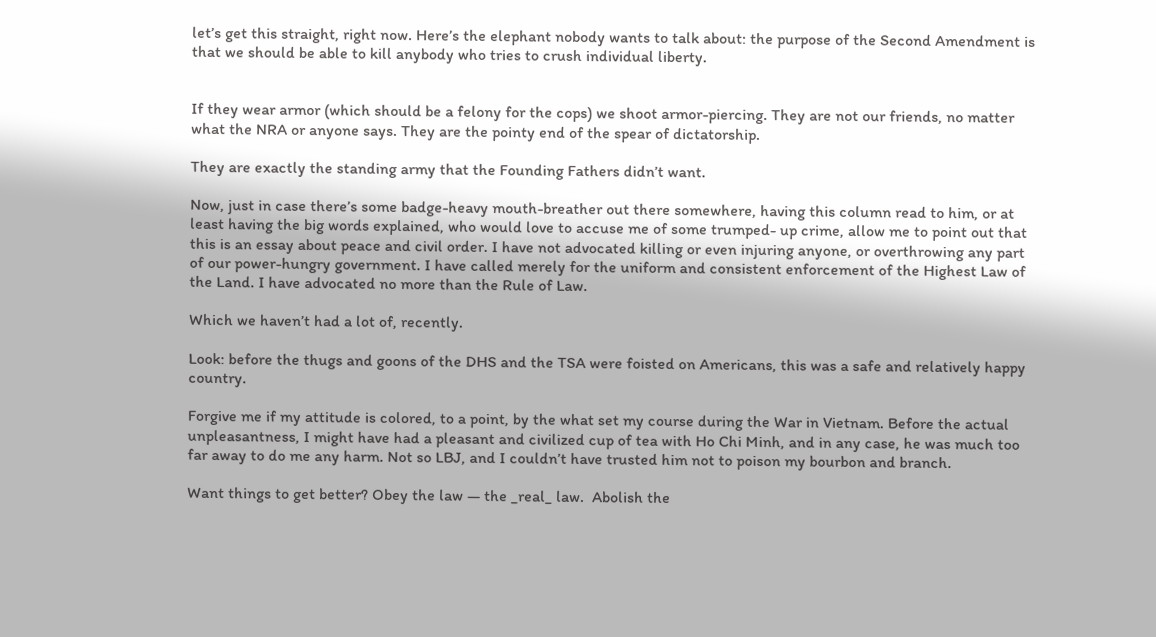let’s get this straight, right now. Here’s the elephant nobody wants to talk about: the purpose of the Second Amendment is that we should be able to kill anybody who tries to crush individual liberty.


If they wear armor (which should be a felony for the cops) we shoot armor-piercing. They are not our friends, no matter what the NRA or anyone says. They are the pointy end of the spear of dictatorship.

They are exactly the standing army that the Founding Fathers didn’t want.

Now, just in case there’s some badge-heavy mouth-breather out there somewhere, having this column read to him, or at least having the big words explained, who would love to accuse me of some trumped- up crime, allow me to point out that this is an essay about peace and civil order. I have not advocated killing or even injuring anyone, or overthrowing any part of our power-hungry government. I have called merely for the uniform and consistent enforcement of the Highest Law of the Land. I have advocated no more than the Rule of Law.

Which we haven’t had a lot of, recently.

Look: before the thugs and goons of the DHS and the TSA were foisted on Americans, this was a safe and relatively happy country.

Forgive me if my attitude is colored, to a point, by the what set my course during the War in Vietnam. Before the actual unpleasantness, I might have had a pleasant and civilized cup of tea with Ho Chi Minh, and in any case, he was much too far away to do me any harm. Not so LBJ, and I couldn’t have trusted him not to poison my bourbon and branch.

Want things to get better? Obey the law — the _real_ law.  Abolish the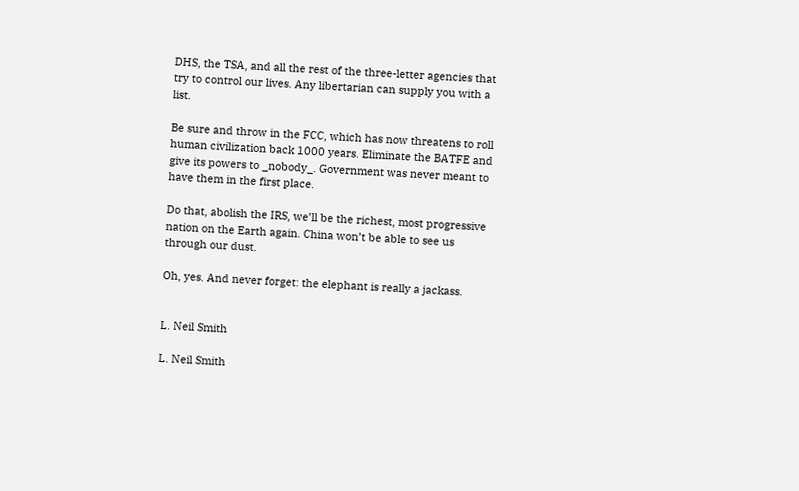DHS, the TSA, and all the rest of the three-letter agencies that try to control our lives. Any libertarian can supply you with a list.

Be sure and throw in the FCC, which has now threatens to roll human civilization back 1000 years. Eliminate the BATFE and give its powers to _nobody_. Government was never meant to have them in the first place.

Do that, abolish the IRS, we’ll be the richest, most progressive nation on the Earth again. China won’t be able to see us through our dust.

Oh, yes. And never forget: the elephant is really a jackass.


L. Neil Smith

L. Neil Smith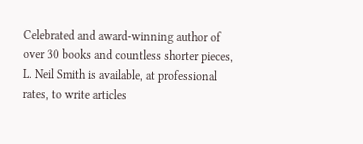Celebrated and award-winning author of over 30 books and countless shorter pieces, L. Neil Smith is available, at professional rates, to write articles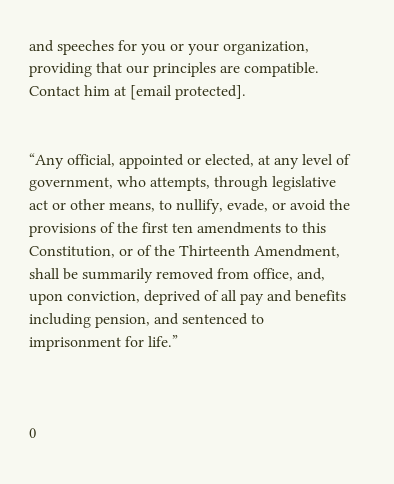and speeches for you or your organization, providing that our principles are compatible. Contact him at [email protected].


“Any official, appointed or elected, at any level of government, who attempts, through legislative act or other means, to nullify, evade, or avoid the provisions of the first ten amendments to this Constitution, or of the Thirteenth Amendment, shall be summarily removed from office, and, upon conviction, deprived of all pay and benefits including pension, and sentenced to imprisonment for life.”



0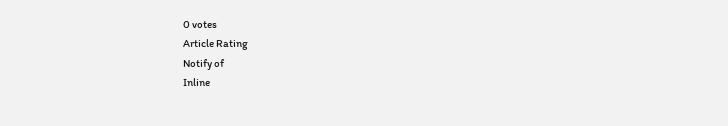0 votes
Article Rating
Notify of
Inline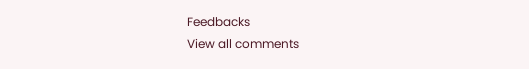Feedbacks
View all comments